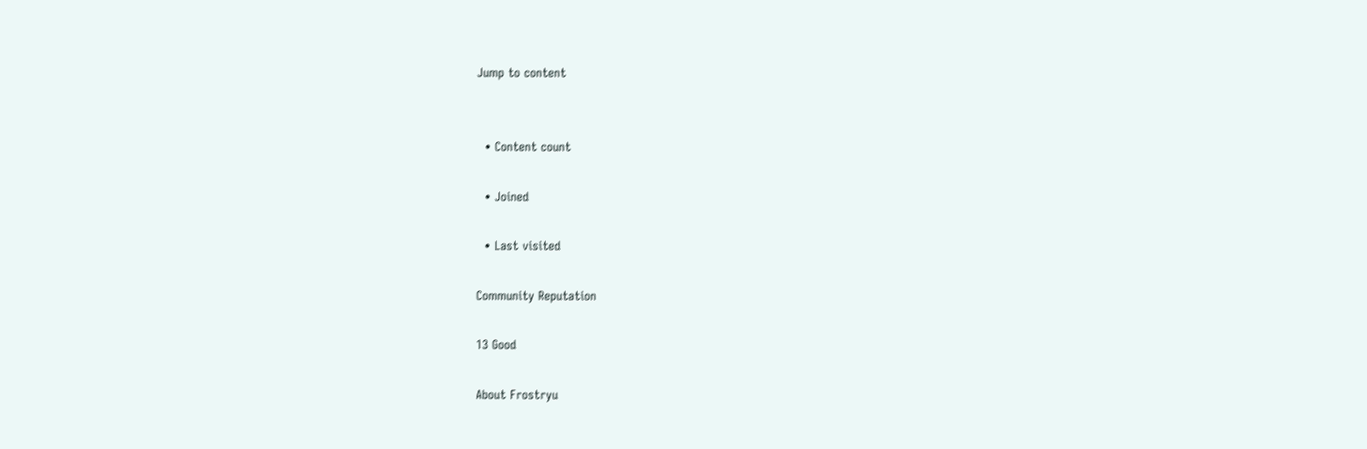Jump to content


  • Content count

  • Joined

  • Last visited

Community Reputation

13 Good

About Frostryu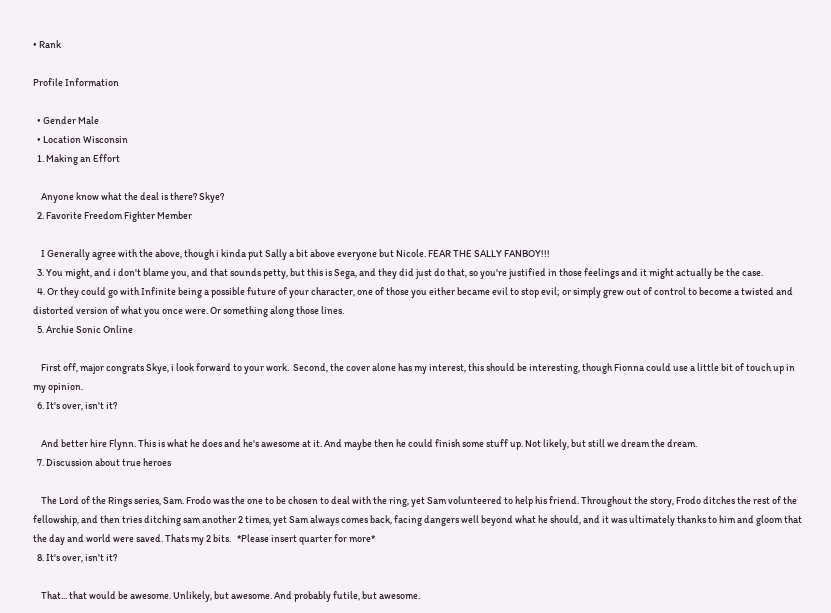• Rank

Profile Information

  • Gender Male
  • Location Wisconsin
  1. Making an Effort

    Anyone know what the deal is there? Skye?
  2. Favorite Freedom Fighter Member

    I Generally agree with the above, though i kinda put Sally a bit above everyone but Nicole. FEAR THE SALLY FANBOY!!!
  3. You might, and i don't blame you, and that sounds petty, but this is Sega, and they did just do that, so you're justified in those feelings and it might actually be the case.
  4. Or they could go with Infinite being a possible future of your character, one of those you either became evil to stop evil; or simply grew out of control to become a twisted and distorted version of what you once were. Or something along those lines.
  5. Archie Sonic Online

    First off, major congrats Skye, i look forward to your work.  Second, the cover alone has my interest, this should be interesting, though Fionna could use a little bit of touch up in my opinion.
  6. It's over, isn't it?

    And better hire Flynn. This is what he does and he's awesome at it. And maybe then he could finish some stuff up. Not likely, but still we dream the dream.
  7. Discussion about true heroes

    The Lord of the Rings series, Sam. Frodo was the one to be chosen to deal with the ring, yet Sam volunteered to help his friend. Throughout the story, Frodo ditches the rest of the fellowship, and then tries ditching sam another 2 times, yet Sam always comes back, facing dangers well beyond what he should, and it was ultimately thanks to him and gloom that the day and world were saved. Thats my 2 bits.   *Please insert quarter for more*
  8. It's over, isn't it?

    That... that would be awesome. Unlikely, but awesome. And probably futile, but awesome.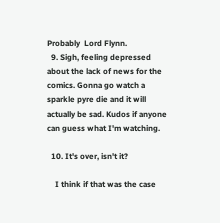Probably  Lord Flynn.
  9. Sigh, feeling depressed about the lack of news for the comics. Gonna go watch a sparkle pyre die and it will actually be sad. Kudos if anyone can guess what I'm watching.

  10. It's over, isn't it?

    I think if that was the case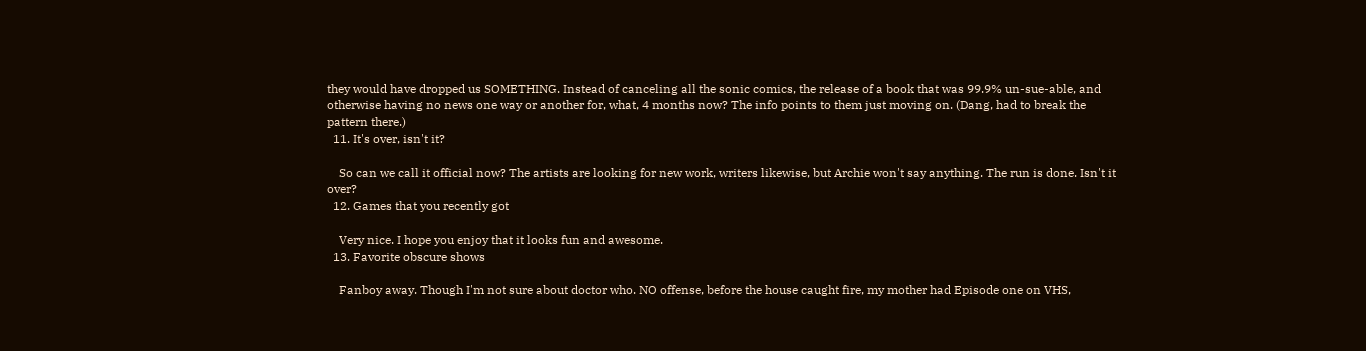they would have dropped us SOMETHING. Instead of canceling all the sonic comics, the release of a book that was 99.9% un-sue-able, and otherwise having no news one way or another for, what, 4 months now? The info points to them just moving on. (Dang, had to break the pattern there.)
  11. It's over, isn't it?

    So can we call it official now? The artists are looking for new work, writers likewise, but Archie won't say anything. The run is done. Isn't it over?
  12. Games that you recently got

    Very nice. I hope you enjoy that it looks fun and awesome.
  13. Favorite obscure shows

    Fanboy away. Though I'm not sure about doctor who. NO offense, before the house caught fire, my mother had Episode one on VHS,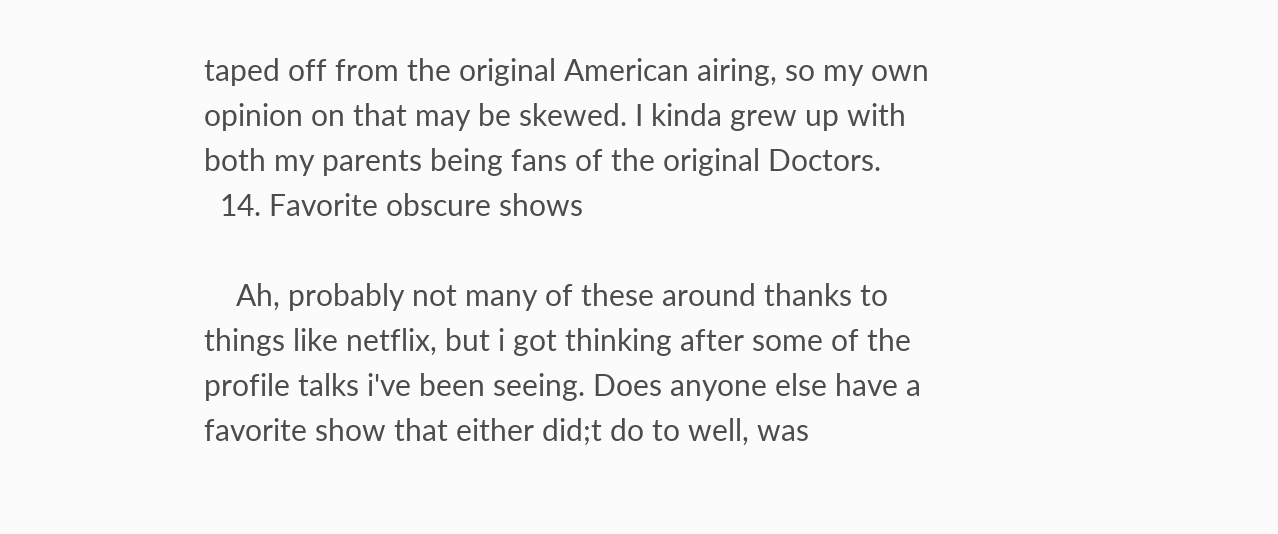taped off from the original American airing, so my own opinion on that may be skewed. I kinda grew up with both my parents being fans of the original Doctors.
  14. Favorite obscure shows

    Ah, probably not many of these around thanks to things like netflix, but i got thinking after some of the profile talks i've been seeing. Does anyone else have a favorite show that either did;t do to well, was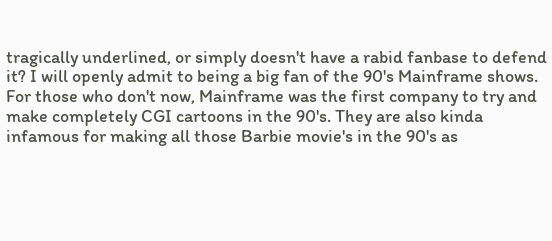tragically underlined, or simply doesn't have a rabid fanbase to defend it? I will openly admit to being a big fan of the 90's Mainframe shows. For those who don't now, Mainframe was the first company to try and make completely CGI cartoons in the 90's. They are also kinda infamous for making all those Barbie movie's in the 90's as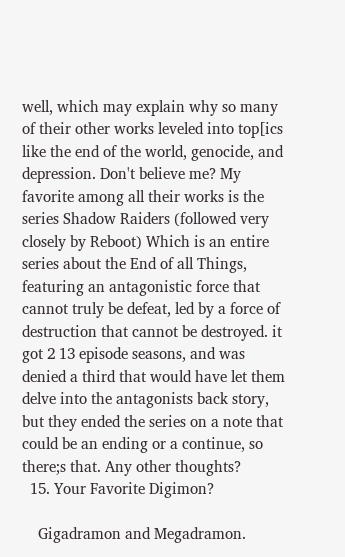well, which may explain why so many of their other works leveled into top[ics like the end of the world, genocide, and depression. Don't believe me? My favorite among all their works is the series Shadow Raiders (followed very closely by Reboot) Which is an entire series about the End of all Things, featuring an antagonistic force that cannot truly be defeat, led by a force of destruction that cannot be destroyed. it got 2 13 episode seasons, and was denied a third that would have let them delve into the antagonists back story, but they ended the series on a note that could be an ending or a continue, so there;s that. Any other thoughts?
  15. Your Favorite Digimon?

    Gigadramon and Megadramon.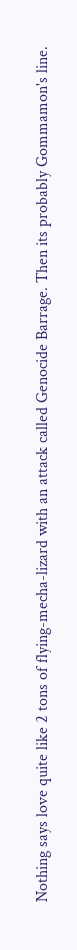Nothing says love quite like 2 tons of flying-mecha-lizard with an attack called Genocide Barrage. Then its probably Gommamon's line.